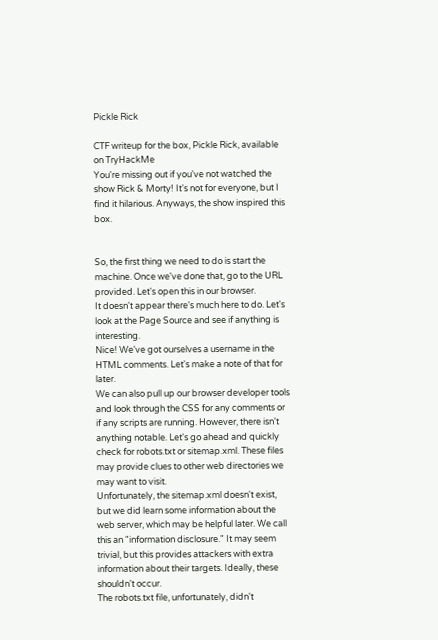Pickle Rick

CTF writeup for the box, Pickle Rick, available on TryHackMe
You're missing out if you've not watched the show Rick & Morty! It's not for everyone, but I find it hilarious. Anyways, the show inspired this box.


So, the first thing we need to do is start the machine. Once we've done that, go to the URL provided. Let's open this in our browser.
It doesn't appear there's much here to do. Let's look at the Page Source and see if anything is interesting.
Nice! We've got ourselves a username in the HTML comments. Let's make a note of that for later.
We can also pull up our browser developer tools and look through the CSS for any comments or if any scripts are running. However, there isn't anything notable. Let's go ahead and quickly check for robots.txt or sitemap.xml. These files may provide clues to other web directories we may want to visit.
Unfortunately, the sitemap.xml doesn't exist, but we did learn some information about the web server, which may be helpful later. We call this an "information disclosure." It may seem trivial, but this provides attackers with extra information about their targets. Ideally, these shouldn't occur.
The robots.txt file, unfortunately, didn't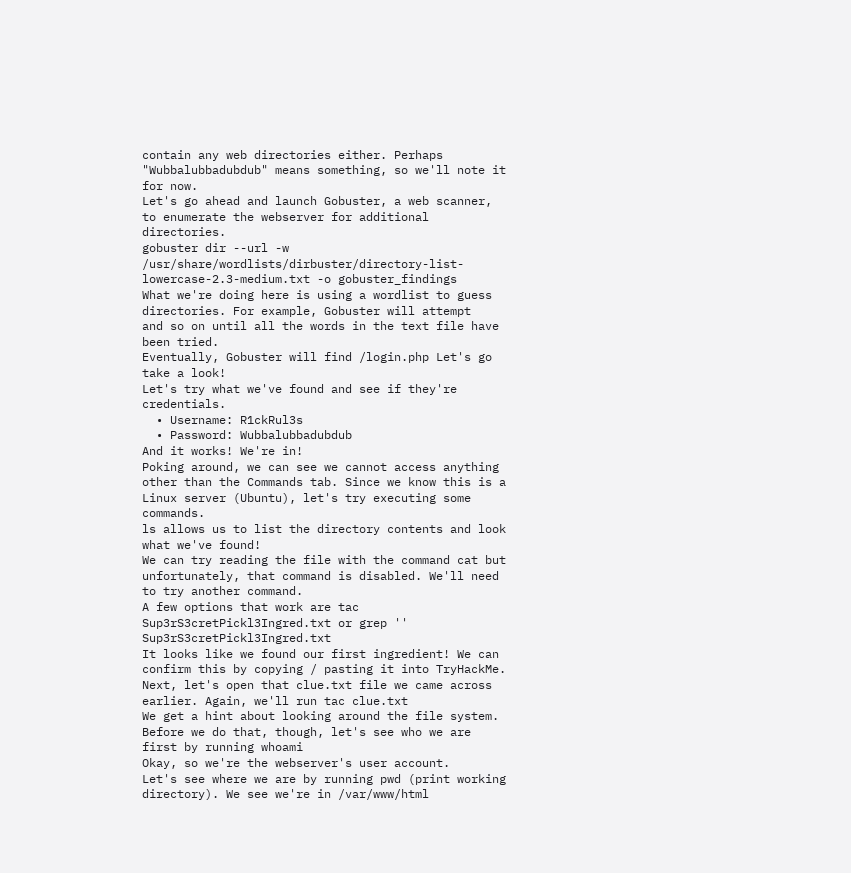contain any web directories either. Perhaps "Wubbalubbadubdub" means something, so we'll note it for now.
Let's go ahead and launch Gobuster, a web scanner, to enumerate the webserver for additional directories.
gobuster dir --url -w /usr/share/wordlists/dirbuster/directory-list-lowercase-2.3-medium.txt -o gobuster_findings
What we're doing here is using a wordlist to guess directories. For example, Gobuster will attempt
and so on until all the words in the text file have been tried.
Eventually, Gobuster will find /login.php Let's go take a look!
Let's try what we've found and see if they're credentials.
  • Username: R1ckRul3s
  • Password: Wubbalubbadubdub
And it works! We're in!
Poking around, we can see we cannot access anything other than the Commands tab. Since we know this is a Linux server (Ubuntu), let's try executing some commands.
ls allows us to list the directory contents and look what we've found!
We can try reading the file with the command cat but unfortunately, that command is disabled. We'll need to try another command.
A few options that work are tac Sup3rS3cretPickl3Ingred.txt or grep '' Sup3rS3cretPickl3Ingred.txt
It looks like we found our first ingredient! We can confirm this by copying / pasting it into TryHackMe.
Next, let's open that clue.txt file we came across earlier. Again, we'll run tac clue.txt
We get a hint about looking around the file system.
Before we do that, though, let's see who we are first by running whoami
Okay, so we're the webserver's user account.
Let's see where we are by running pwd (print working directory). We see we're in /var/www/html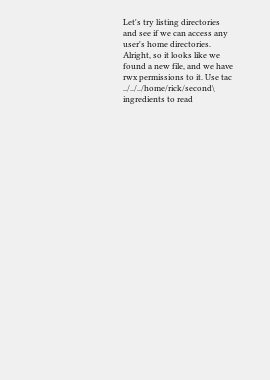Let's try listing directories and see if we can access any user's home directories.
Alright, so it looks like we found a new file, and we have rwx permissions to it. Use tac ../../../home/rick/second\ ingredients to read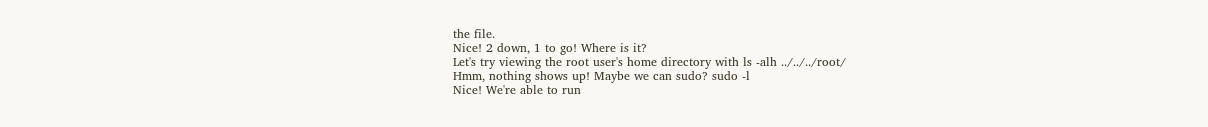the file.
Nice! 2 down, 1 to go! Where is it?
Let's try viewing the root user's home directory with ls -alh ../../../root/
Hmm, nothing shows up! Maybe we can sudo? sudo -l
Nice! We're able to run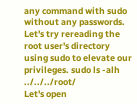any command with sudo without any passwords. Let's try rereading the root user's directory using sudo to elevate our privileges. sudo ls -alh ../../../root/
Let's open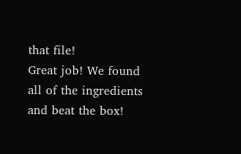that file!
Great job! We found all of the ingredients and beat the box!